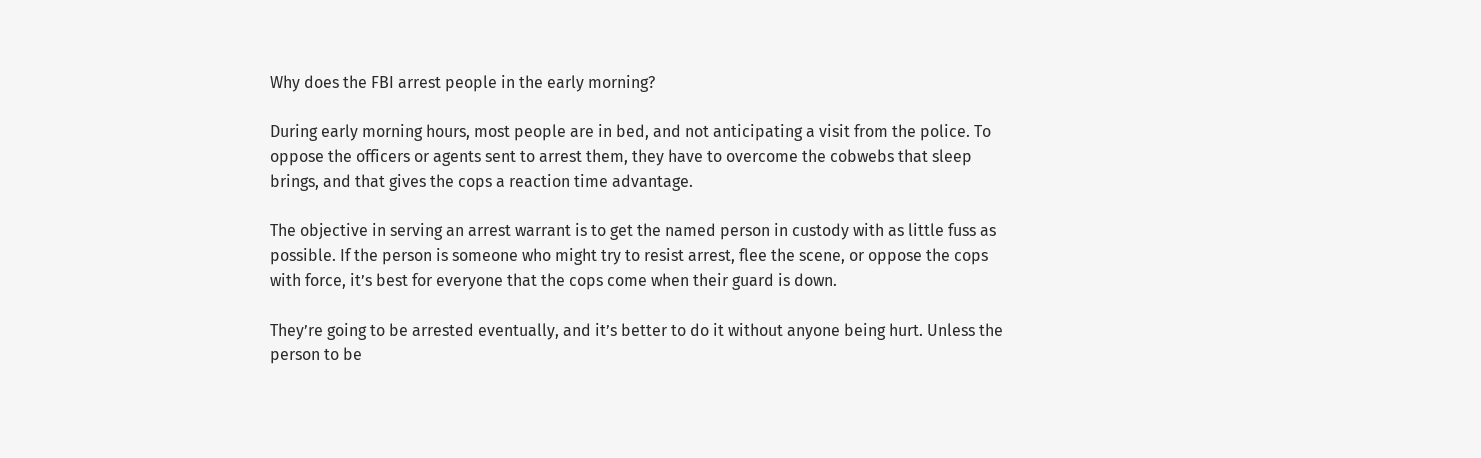Why does the FBI arrest people in the early morning?

During early morning hours, most people are in bed, and not anticipating a visit from the police. To oppose the officers or agents sent to arrest them, they have to overcome the cobwebs that sleep brings, and that gives the cops a reaction time advantage.

The objective in serving an arrest warrant is to get the named person in custody with as little fuss as possible. If the person is someone who might try to resist arrest, flee the scene, or oppose the cops with force, it’s best for everyone that the cops come when their guard is down.

They’re going to be arrested eventually, and it’s better to do it without anyone being hurt. Unless the person to be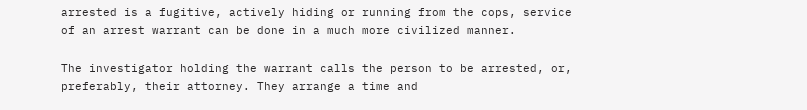arrested is a fugitive, actively hiding or running from the cops, service of an arrest warrant can be done in a much more civilized manner.

The investigator holding the warrant calls the person to be arrested, or, preferably, their attorney. They arrange a time and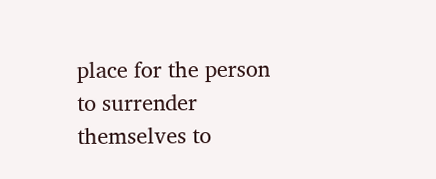place for the person to surrender themselves to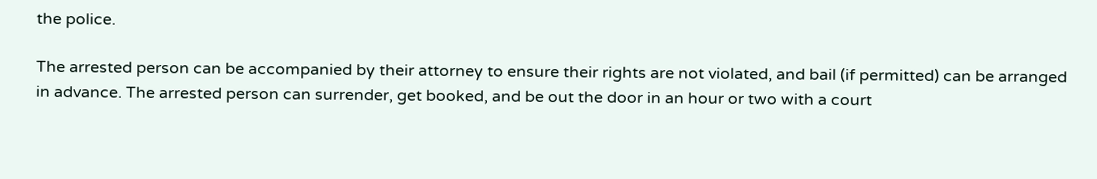the police.

The arrested person can be accompanied by their attorney to ensure their rights are not violated, and bail (if permitted) can be arranged in advance. The arrested person can surrender, get booked, and be out the door in an hour or two with a court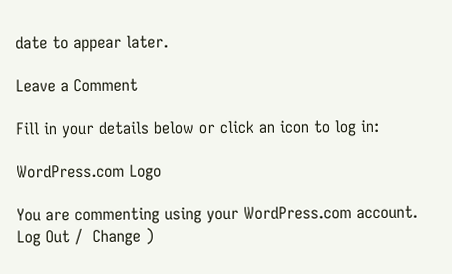date to appear later.

Leave a Comment

Fill in your details below or click an icon to log in:

WordPress.com Logo

You are commenting using your WordPress.com account. Log Out /  Change )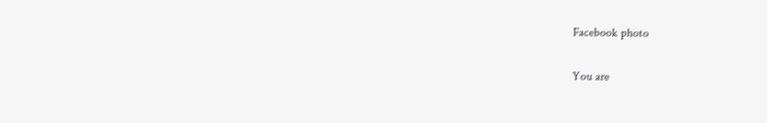Facebook photo

You are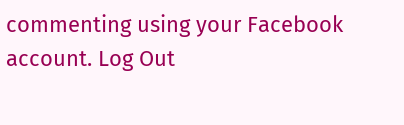commenting using your Facebook account. Log Out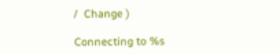/  Change )

Connecting to %s